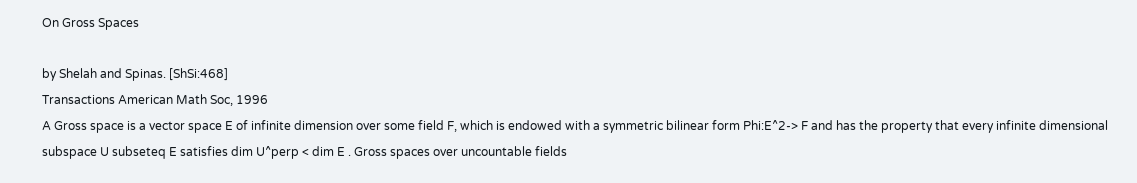On Gross Spaces

by Shelah and Spinas. [ShSi:468]
Transactions American Math Soc, 1996
A Gross space is a vector space E of infinite dimension over some field F, which is endowed with a symmetric bilinear form Phi:E^2-> F and has the property that every infinite dimensional subspace U subseteq E satisfies dim U^perp < dim E . Gross spaces over uncountable fields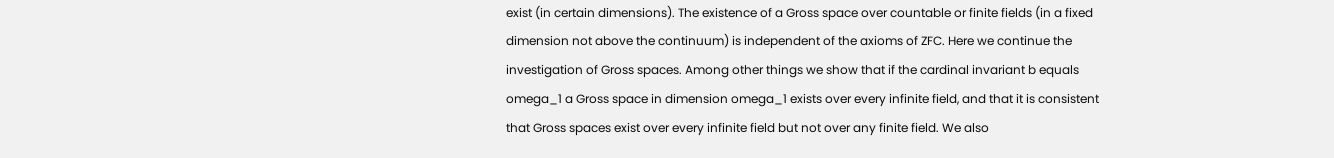exist (in certain dimensions). The existence of a Gross space over countable or finite fields (in a fixed dimension not above the continuum) is independent of the axioms of ZFC. Here we continue the investigation of Gross spaces. Among other things we show that if the cardinal invariant b equals omega_1 a Gross space in dimension omega_1 exists over every infinite field, and that it is consistent that Gross spaces exist over every infinite field but not over any finite field. We also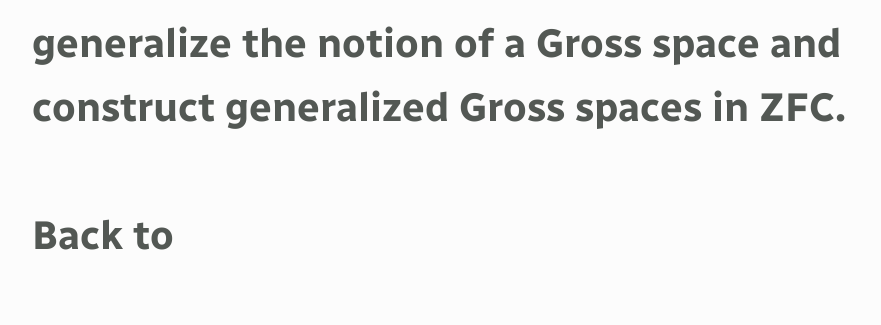generalize the notion of a Gross space and construct generalized Gross spaces in ZFC.

Back to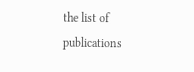the list of publications